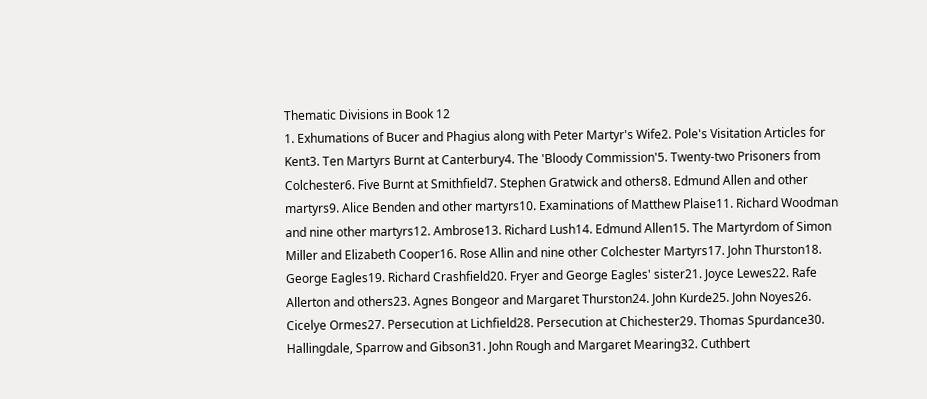Thematic Divisions in Book 12
1. Exhumations of Bucer and Phagius along with Peter Martyr's Wife2. Pole's Visitation Articles for Kent3. Ten Martyrs Burnt at Canterbury4. The 'Bloody Commission'5. Twenty-two Prisoners from Colchester6. Five Burnt at Smithfield7. Stephen Gratwick and others8. Edmund Allen and other martyrs9. Alice Benden and other martyrs10. Examinations of Matthew Plaise11. Richard Woodman and nine other martyrs12. Ambrose13. Richard Lush14. Edmund Allen15. The Martyrdom of Simon Miller and Elizabeth Cooper16. Rose Allin and nine other Colchester Martyrs17. John Thurston18. George Eagles19. Richard Crashfield20. Fryer and George Eagles' sister21. Joyce Lewes22. Rafe Allerton and others23. Agnes Bongeor and Margaret Thurston24. John Kurde25. John Noyes26. Cicelye Ormes27. Persecution at Lichfield28. Persecution at Chichester29. Thomas Spurdance30. Hallingdale, Sparrow and Gibson31. John Rough and Margaret Mearing32. Cuthbert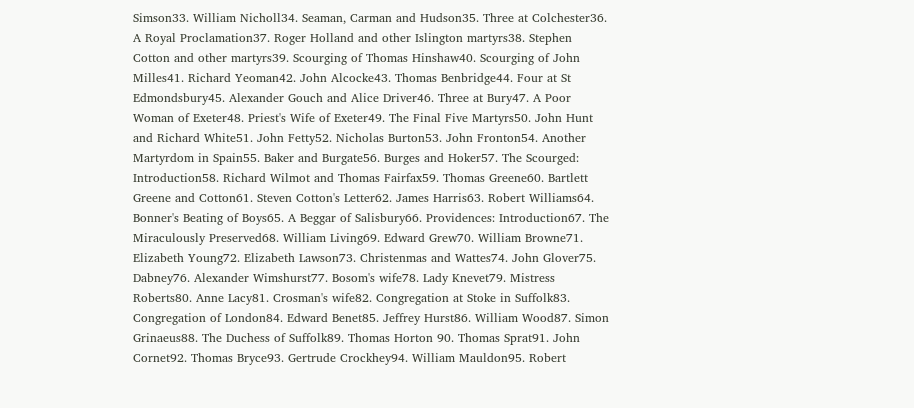Simson33. William Nicholl34. Seaman, Carman and Hudson35. Three at Colchester36. A Royal Proclamation37. Roger Holland and other Islington martyrs38. Stephen Cotton and other martyrs39. Scourging of Thomas Hinshaw40. Scourging of John Milles41. Richard Yeoman42. John Alcocke43. Thomas Benbridge44. Four at St Edmondsbury45. Alexander Gouch and Alice Driver46. Three at Bury47. A Poor Woman of Exeter48. Priest's Wife of Exeter49. The Final Five Martyrs50. John Hunt and Richard White51. John Fetty52. Nicholas Burton53. John Fronton54. Another Martyrdom in Spain55. Baker and Burgate56. Burges and Hoker57. The Scourged: Introduction58. Richard Wilmot and Thomas Fairfax59. Thomas Greene60. Bartlett Greene and Cotton61. Steven Cotton's Letter62. James Harris63. Robert Williams64. Bonner's Beating of Boys65. A Beggar of Salisbury66. Providences: Introduction67. The Miraculously Preserved68. William Living69. Edward Grew70. William Browne71. Elizabeth Young72. Elizabeth Lawson73. Christenmas and Wattes74. John Glover75. Dabney76. Alexander Wimshurst77. Bosom's wife78. Lady Knevet79. Mistress Roberts80. Anne Lacy81. Crosman's wife82. Congregation at Stoke in Suffolk83. Congregation of London84. Edward Benet85. Jeffrey Hurst86. William Wood87. Simon Grinaeus88. The Duchess of Suffolk89. Thomas Horton 90. Thomas Sprat91. John Cornet92. Thomas Bryce93. Gertrude Crockhey94. William Mauldon95. Robert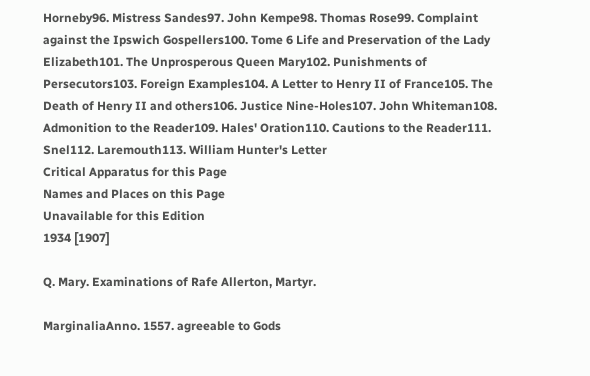Horneby96. Mistress Sandes97. John Kempe98. Thomas Rose99. Complaint against the Ipswich Gospellers100. Tome 6 Life and Preservation of the Lady Elizabeth101. The Unprosperous Queen Mary102. Punishments of Persecutors103. Foreign Examples104. A Letter to Henry II of France105. The Death of Henry II and others106. Justice Nine-Holes107. John Whiteman108. Admonition to the Reader109. Hales' Oration110. Cautions to the Reader111. Snel112. Laremouth113. William Hunter's Letter
Critical Apparatus for this Page
Names and Places on this Page
Unavailable for this Edition
1934 [1907]

Q. Mary. Examinations of Rafe Allerton, Martyr.

MarginaliaAnno. 1557. agreeable to Gods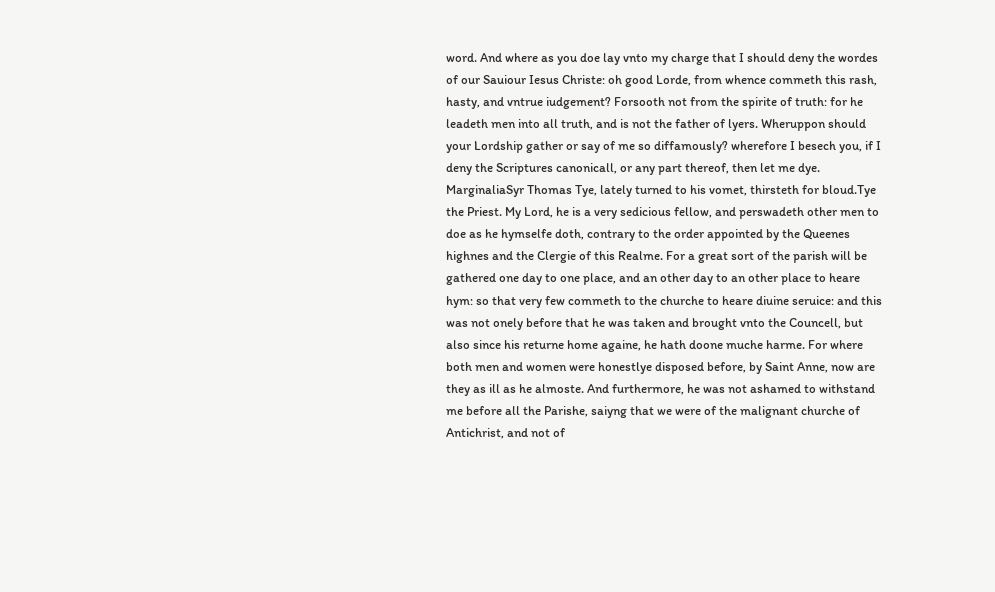word. And where as you doe lay vnto my charge that I should deny the wordes of our Sauiour Iesus Christe: oh good Lorde, from whence commeth this rash, hasty, and vntrue iudgement? Forsooth not from the spirite of truth: for he leadeth men into all truth, and is not the father of lyers. Wheruppon should your Lordship gather or say of me so diffamously? wherefore I besech you, if I deny the Scriptures canonicall, or any part thereof, then let me dye. MarginaliaSyr Thomas Tye, lately turned to his vomet, thirsteth for bloud.Tye the Priest. My Lord, he is a very sedicious fellow, and perswadeth other men to doe as he hymselfe doth, contrary to the order appointed by the Queenes highnes and the Clergie of this Realme. For a great sort of the parish will be gathered one day to one place, and an other day to an other place to heare hym: so that very few commeth to the churche to heare diuine seruice: and this was not onely before that he was taken and brought vnto the Councell, but also since his returne home againe, he hath doone muche harme. For where both men and women were honestlye disposed before, by Saint Anne, now are they as ill as he almoste. And furthermore, he was not ashamed to withstand me before all the Parishe, saiyng that we were of the malignant churche of Antichrist, and not of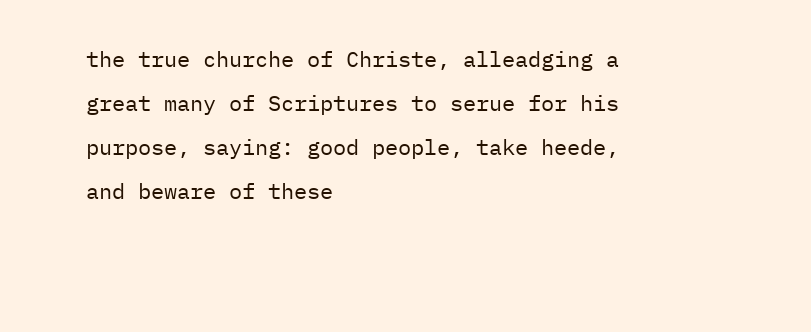the true churche of Christe, alleadging a great many of Scriptures to serue for his purpose, saying: good people, take heede, and beware of these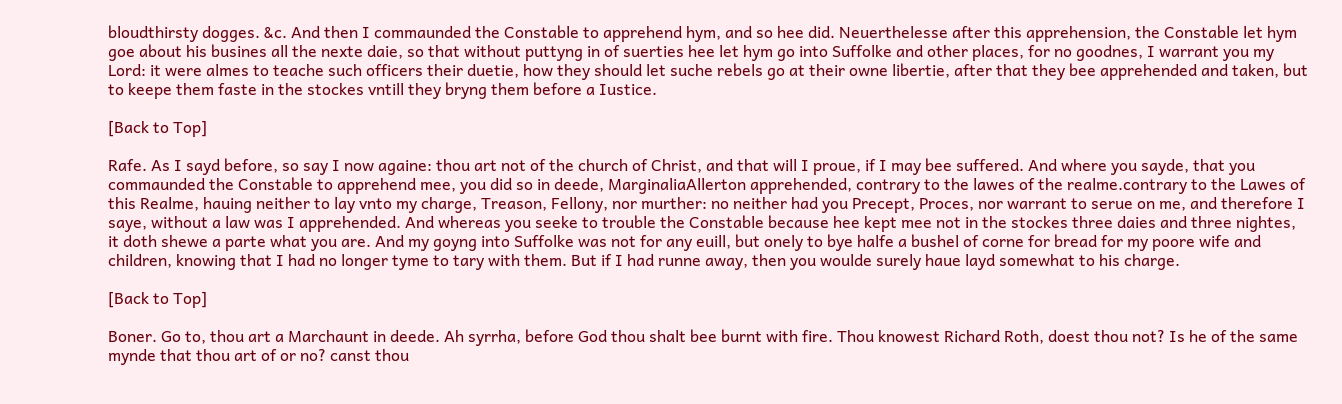bloudthirsty dogges. &c. And then I commaunded the Constable to apprehend hym, and so hee did. Neuerthelesse after this apprehension, the Constable let hym goe about his busines all the nexte daie, so that without puttyng in of suerties hee let hym go into Suffolke and other places, for no goodnes, I warrant you my Lord: it were almes to teache such officers their duetie, how they should let suche rebels go at their owne libertie, after that they bee apprehended and taken, but to keepe them faste in the stockes vntill they bryng them before a Iustice.

[Back to Top]

Rafe. As I sayd before, so say I now againe: thou art not of the church of Christ, and that will I proue, if I may bee suffered. And where you sayde, that you commaunded the Constable to apprehend mee, you did so in deede, MarginaliaAllerton apprehended, contrary to the lawes of the realme.contrary to the Lawes of this Realme, hauing neither to lay vnto my charge, Treason, Fellony, nor murther: no neither had you Precept, Proces, nor warrant to serue on me, and therefore I saye, without a law was I apprehended. And whereas you seeke to trouble the Constable because hee kept mee not in the stockes three daies and three nightes, it doth shewe a parte what you are. And my goyng into Suffolke was not for any euill, but onely to bye halfe a bushel of corne for bread for my poore wife and children, knowing that I had no longer tyme to tary with them. But if I had runne away, then you woulde surely haue layd somewhat to his charge.

[Back to Top]

Boner. Go to, thou art a Marchaunt in deede. Ah syrrha, before God thou shalt bee burnt with fire. Thou knowest Richard Roth, doest thou not? Is he of the same mynde that thou art of or no? canst thou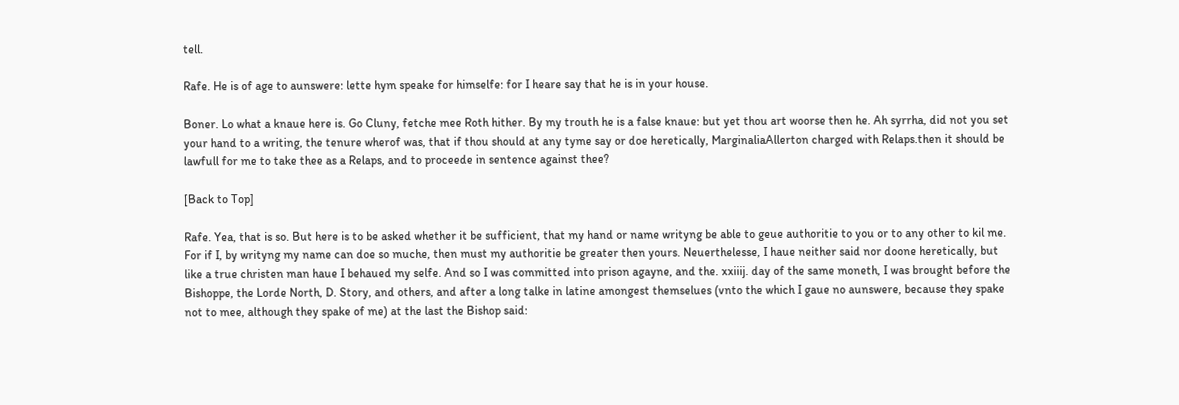tell.

Rafe. He is of age to aunswere: lette hym speake for himselfe: for I heare say that he is in your house.

Boner. Lo what a knaue here is. Go Cluny, fetche mee Roth hither. By my trouth he is a false knaue: but yet thou art woorse then he. Ah syrrha, did not you set your hand to a writing, the tenure wherof was, that if thou should at any tyme say or doe heretically, MarginaliaAllerton charged with Relaps.then it should be lawfull for me to take thee as a Relaps, and to proceede in sentence against thee?

[Back to Top]

Rafe. Yea, that is so. But here is to be asked whether it be sufficient, that my hand or name writyng be able to geue authoritie to you or to any other to kil me. For if I, by writyng my name can doe so muche, then must my authoritie be greater then yours. Neuerthelesse, I haue neither said nor doone heretically, but like a true christen man haue I behaued my selfe. And so I was committed into prison agayne, and the. xxiiij. day of the same moneth, I was brought before the Bishoppe, the Lorde North, D. Story, and others, and after a long talke in latine amongest themselues (vnto the which I gaue no aunswere, because they spake not to mee, although they spake of me) at the last the Bishop said: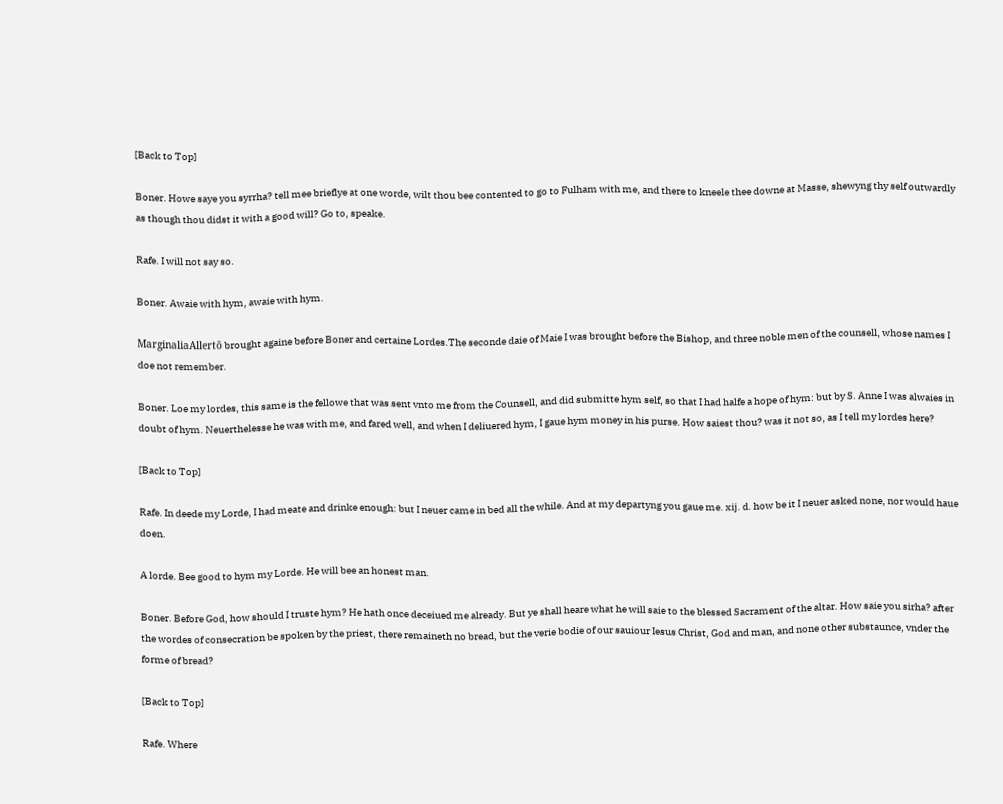[Back to Top]

Boner. Howe saye you syrrha? tell mee brieflye at one worde, wilt thou bee contented to go to Fulham with me, and there to kneele thee downe at Masse, shewyng thy self outwardly as though thou didst it with a good will? Go to, speake.

Rafe. I will not say so.

Boner. Awaie with hym, awaie with hym.

MarginaliaAllertō brought againe before Boner and certaine Lordes.The seconde daie of Maie I was brought before the Bishop, and three noble men of the counsell, whose names I doe not remember.

Boner. Loe my lordes, this same is the fellowe that was sent vnto me from the Counsell, and did submitte hym self, so that I had halfe a hope of hym: but by S. Anne I was alwaies in doubt of hym. Neuerthelesse he was with me, and fared well, and when I deliuered hym, I gaue hym money in his purse. How saiest thou? was it not so, as I tell my lordes here?

[Back to Top]

Rafe. In deede my Lorde, I had meate and drinke enough: but I neuer came in bed all the while. And at my departyng you gaue me. xij. d. how be it I neuer asked none, nor would haue doen.

A lorde. Bee good to hym my Lorde. He will bee an honest man.

Boner. Before God, how should I truste hym? He hath once deceiued me already. But ye shall heare what he will saie to the blessed Sacrament of the altar. How saie you sirha? after the wordes of consecration be spoken by the priest, there remaineth no bread, but the verie bodie of our sauiour Iesus Christ, God and man, and none other substaunce, vnder the forme of bread?

[Back to Top]

Rafe. Where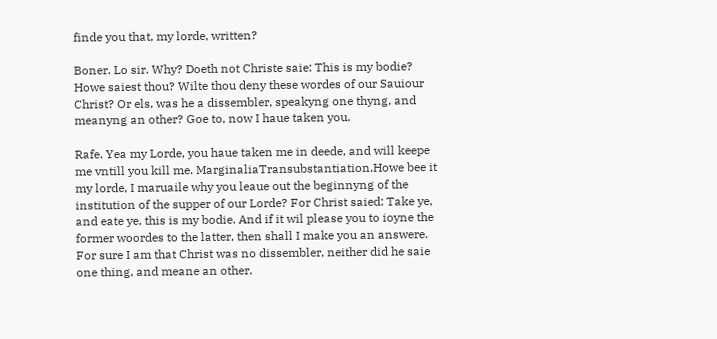finde you that, my lorde, written?

Boner. Lo sir. Why? Doeth not Christe saie: This is my bodie? Howe saiest thou? Wilte thou deny these wordes of our Sauiour Christ? Or els, was he a dissembler, speakyng one thyng, and meanyng an other? Goe to, now I haue taken you.

Rafe. Yea my Lorde, you haue taken me in deede, and will keepe me vntill you kill me. MarginaliaTransubstantiation.Howe bee it my lorde, I maruaile why you leaue out the beginnyng of the institution of the supper of our Lorde? For Christ saied: Take ye, and eate ye, this is my bodie. And if it wil please you to ioyne the former woordes to the latter, then shall I make you an answere. For sure I am that Christ was no dissembler, neither did he saie one thing, and meane an other.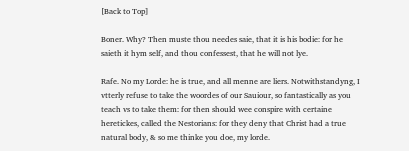[Back to Top]

Boner. Why? Then muste thou needes saie, that it is his bodie: for he saieth it hym self, and thou confessest, that he will not lye.

Rafe. No my Lorde: he is true, and all menne are liers. Notwithstandyng, I vtterly refuse to take the woordes of our Sauiour, so fantastically as you teach vs to take them: for then should wee conspire with certaine heretickes, called the Nestorians: for they deny that Christ had a true natural body, & so me thinke you doe, my lorde.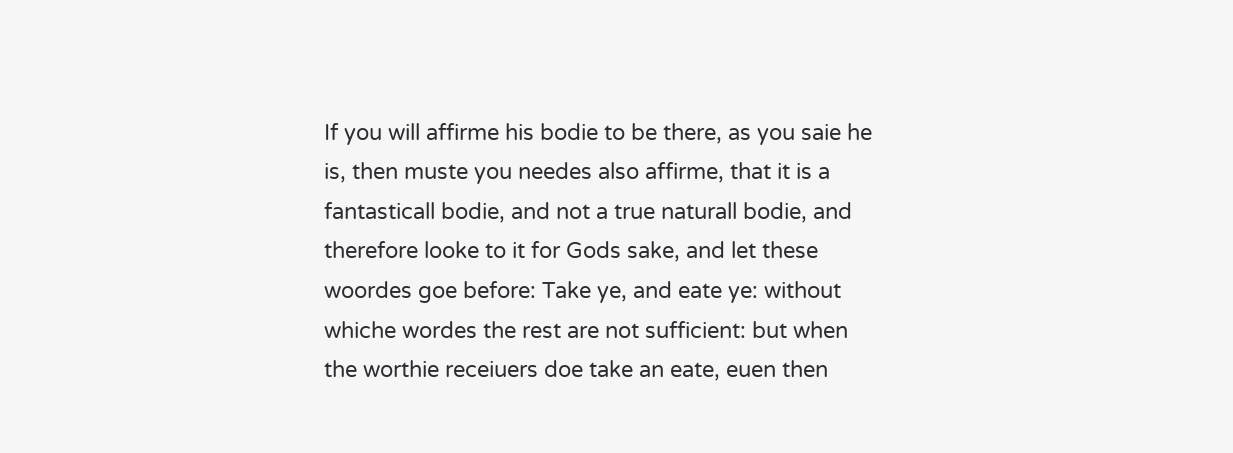If you will affirme his bodie to be there, as you saie he is, then muste you needes also affirme, that it is a fantasticall bodie, and not a true naturall bodie, and therefore looke to it for Gods sake, and let these woordes goe before: Take ye, and eate ye: without whiche wordes the rest are not sufficient: but when the worthie receiuers doe take an eate, euen then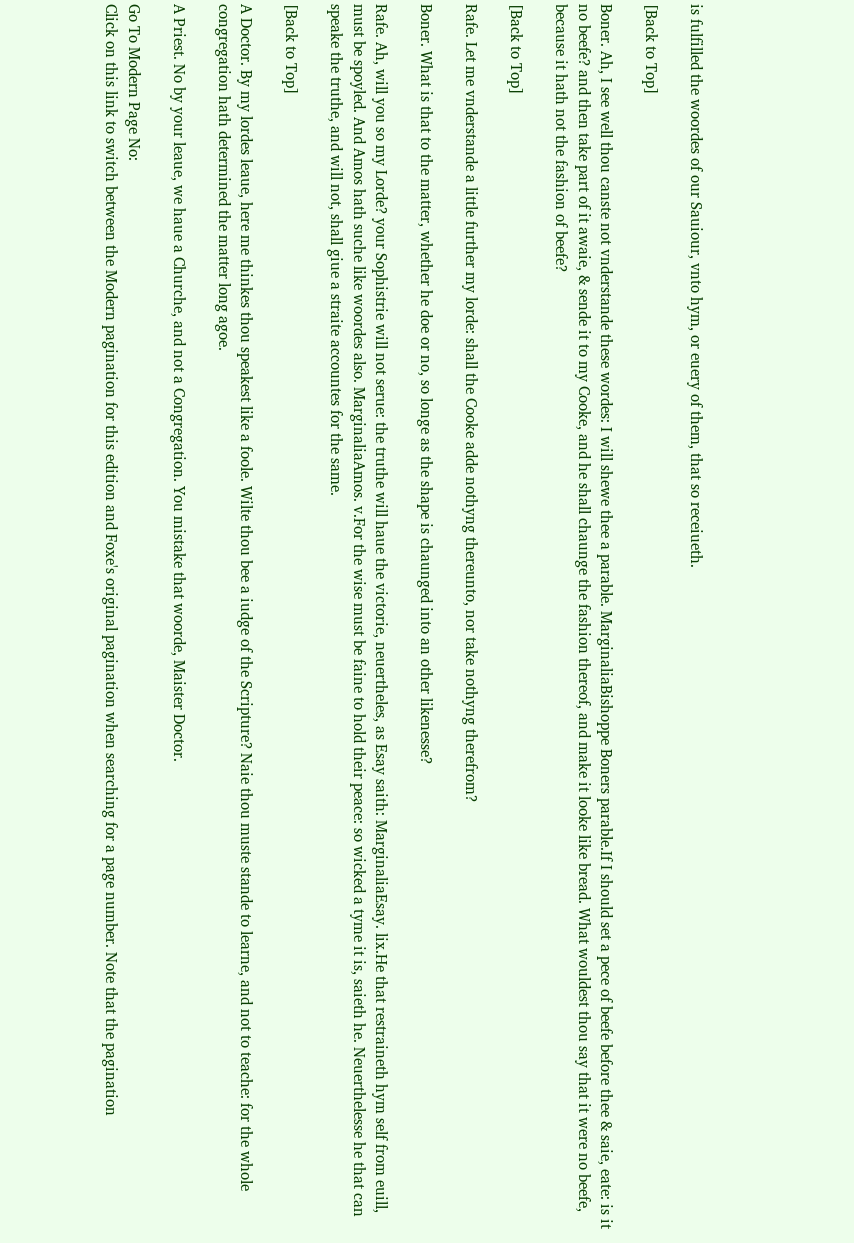is fulfilled the woordes of our Sauiour, vnto hym, or euery of them, that so receiueth.

[Back to Top]

Boner. Ah, I see well thou canste not vnderstande these wordes: I will shewe thee a parable. MarginaliaBishoppe Boners parable.If I should set a pece of beefe before thee & saie, eate: is it no beefe? and then take part of it awaie, & sende it to my Cooke, and he shall chaunge the fashion thereof, and make it looke like bread. What wouldest thou say that it were no beefe, because it hath not the fashion of beefe?

[Back to Top]

Rafe. Let me vnderstande a little further my lorde: shall the Cooke adde nothyng thereunto, nor take nothyng therefrom?

Boner. What is that to the matter, whether he doe or no, so longe as the shape is chaunged into an other likenesse?

Rafe. Ah, will you so my Lorde? your Sophistrie will not serue: the truthe will haue the victorie, neuertheles, as Esay saith: MarginaliaEsay. lix.He that restraineth hym self from euill, must be spoyled. And Amos hath suche like woordes also. MarginaliaAmos. v.For the wise must be faine to hold their peace: so wicked a tyme it is, saieth he. Neuerthelesse he that can speake the truthe, and will not, shall giue a straite accountes for the same.

[Back to Top]

A Doctor. By my lordes leaue, here me thinkes thou speakest like a foole. Wilte thou bee a iudge of the Scripture? Naie thou muste stande to learne, and not to teache: for the whole congregation hath determined the matter long agoe.

A Priest. No by your leaue, we haue a Churche, and not a Congregation. You mistake that woorde, Maister Doctor.

Go To Modern Page No:
Click on this link to switch between the Modern pagination for this edition and Foxe's original pagination when searching for a page number. Note that the pagination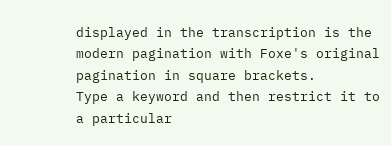displayed in the transcription is the modern pagination with Foxe's original pagination in square brackets.
Type a keyword and then restrict it to a particular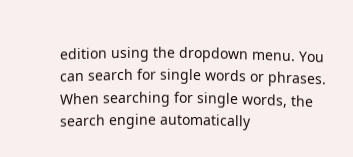edition using the dropdown menu. You can search for single words or phrases. When searching for single words, the search engine automatically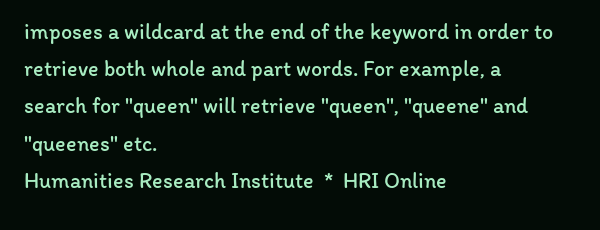imposes a wildcard at the end of the keyword in order to retrieve both whole and part words. For example, a search for "queen" will retrieve "queen", "queene" and "queenes" etc.
Humanities Research Institute  *  HRI Online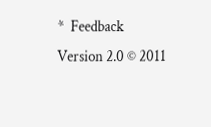*  Feedback
Version 2.0 © 2011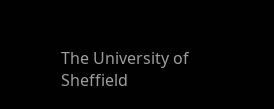The University of Sheffield